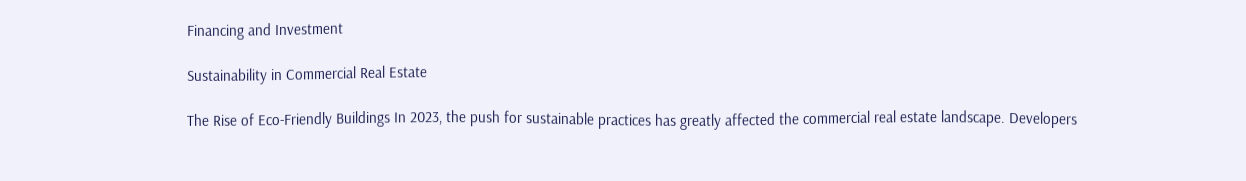Financing and Investment

Sustainability in Commercial Real Estate

The Rise of Eco-Friendly Buildings In 2023, the push for sustainable practices has greatly affected the commercial real estate landscape. Developers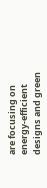are focusing on energy-efficient designs and green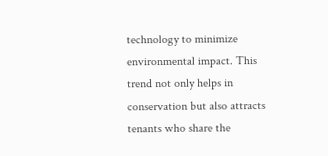technology to minimize environmental impact. This trend not only helps in conservation but also attracts tenants who share the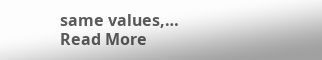same values,… Read More